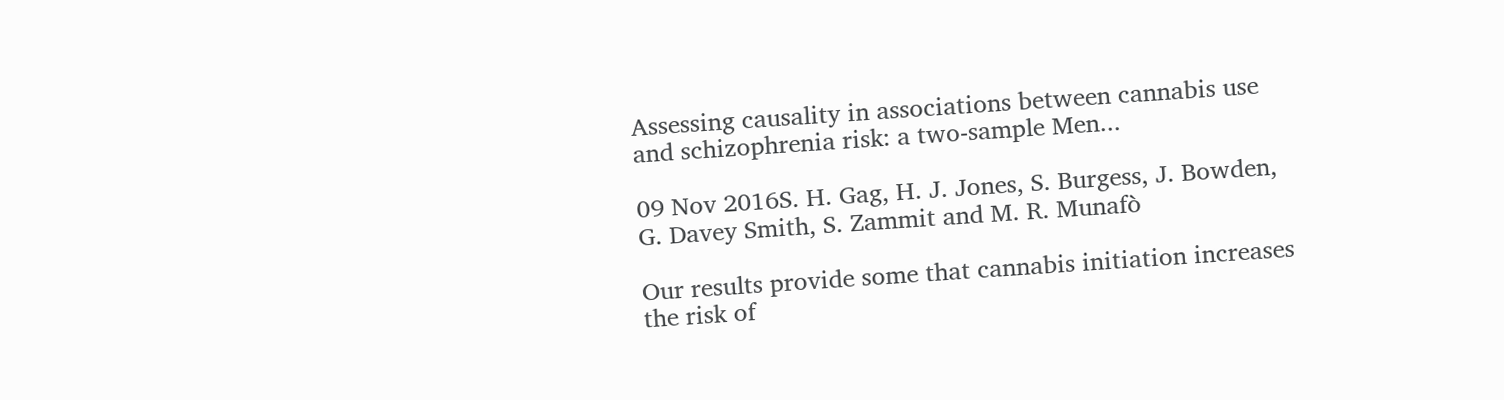Assessing causality in associations between cannabis use and schizophrenia risk: a two-sample Men...

09 Nov 2016S. H. Gag, H. J. Jones, S. Burgess, J. Bowden, G. Davey Smith, S. Zammit and M. R. Munafò

Our results provide some that cannabis initiation increases the risk of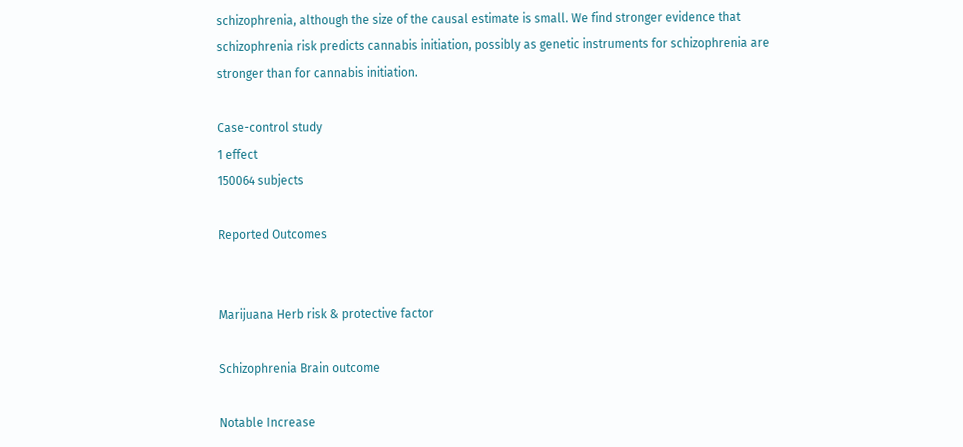schizophrenia, although the size of the causal estimate is small. We find stronger evidence that schizophrenia risk predicts cannabis initiation, possibly as genetic instruments for schizophrenia are stronger than for cannabis initiation.

Case-control study
1 effect
150064 subjects

Reported Outcomes


Marijuana Herb risk & protective factor

Schizophrenia Brain outcome

Notable Increase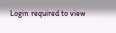Login required to view